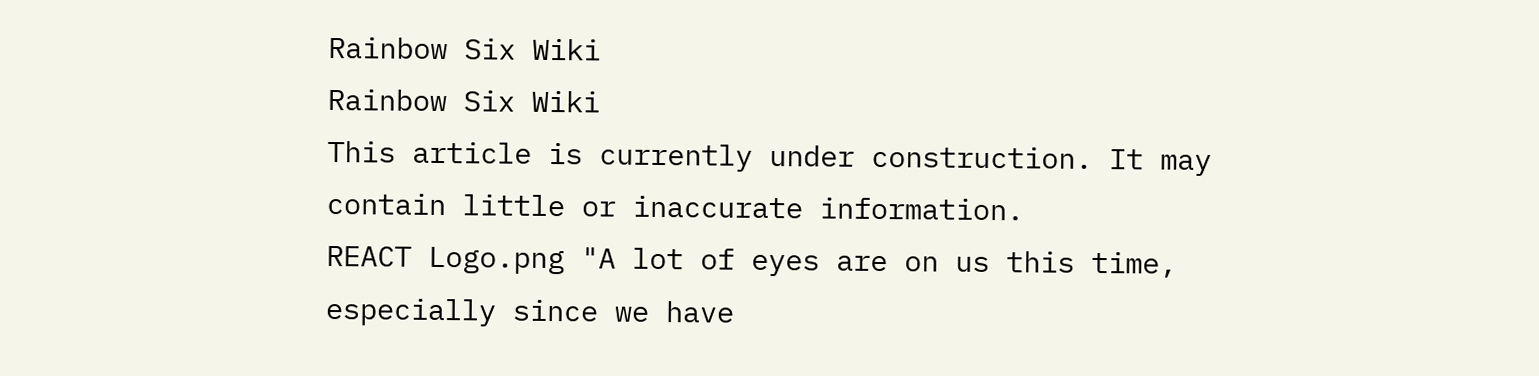Rainbow Six Wiki
Rainbow Six Wiki
This article is currently under construction. It may contain little or inaccurate information.
REACT Logo.png "A lot of eyes are on us this time, especially since we have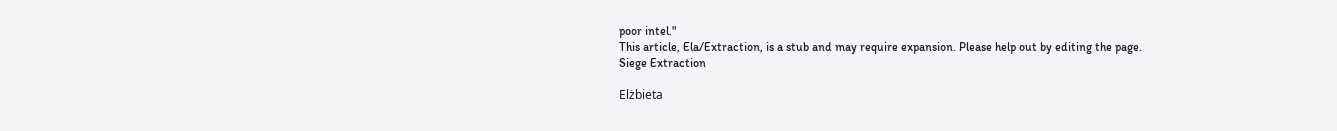poor intel."
This article, Ela/Extraction, is a stub and may require expansion. Please help out by editing the page.
Siege Extraction

Elżbieta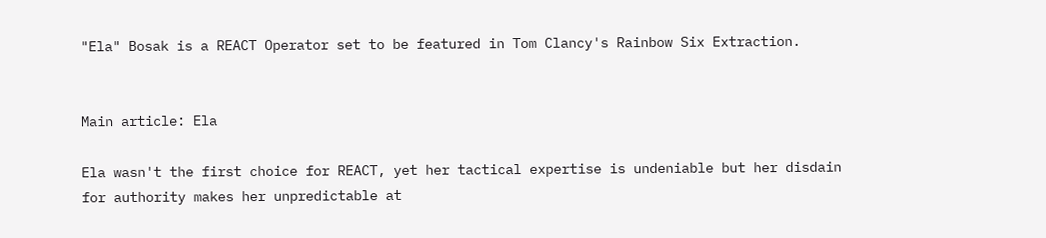"Ela" Bosak is a REACT Operator set to be featured in Tom Clancy's Rainbow Six Extraction.


Main article: Ela

Ela wasn't the first choice for REACT, yet her tactical expertise is undeniable but her disdain for authority makes her unpredictable at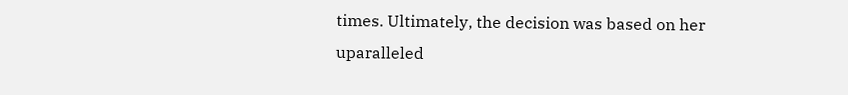times. Ultimately, the decision was based on her uparalleled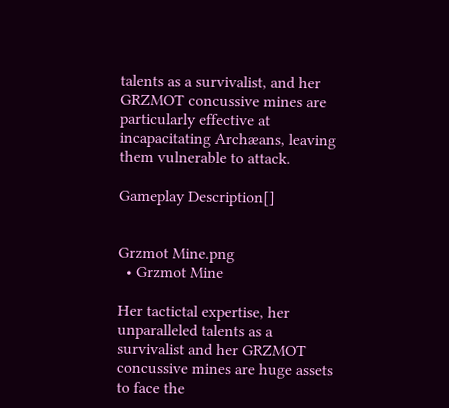talents as a survivalist, and her GRZMOT concussive mines are particularly effective at incapacitating Archæans, leaving them vulnerable to attack.

Gameplay Description[]


Grzmot Mine.png
  • Grzmot Mine

Her tactictal expertise, her unparalleled talents as a survivalist and her GRZMOT concussive mines are huge assets to face the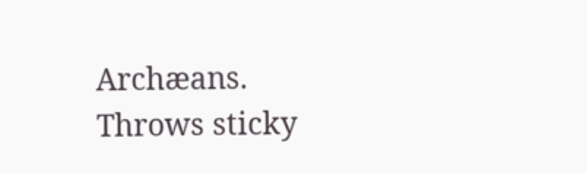Archæans. Throws sticky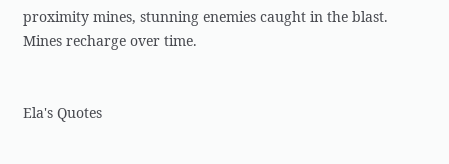proximity mines, stunning enemies caught in the blast. Mines recharge over time.


Ela's Quotes